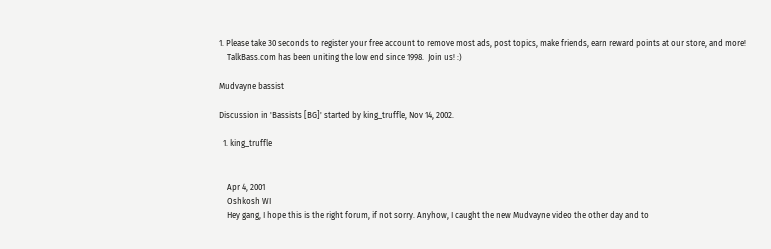1. Please take 30 seconds to register your free account to remove most ads, post topics, make friends, earn reward points at our store, and more!
    TalkBass.com has been uniting the low end since 1998.  Join us! :)

Mudvayne bassist

Discussion in 'Bassists [BG]' started by king_truffle, Nov 14, 2002.

  1. king_truffle


    Apr 4, 2001
    Oshkosh WI
    Hey gang, I hope this is the right forum, if not sorry. Anyhow, I caught the new Mudvayne video the other day and to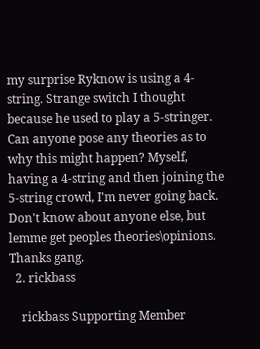my surprise Ryknow is using a 4-string. Strange switch I thought because he used to play a 5-stringer. Can anyone pose any theories as to why this might happen? Myself, having a 4-string and then joining the 5-string crowd, I'm never going back. Don't know about anyone else, but lemme get peoples theories\opinions. Thanks gang.
  2. rickbass

    rickbass Supporting Member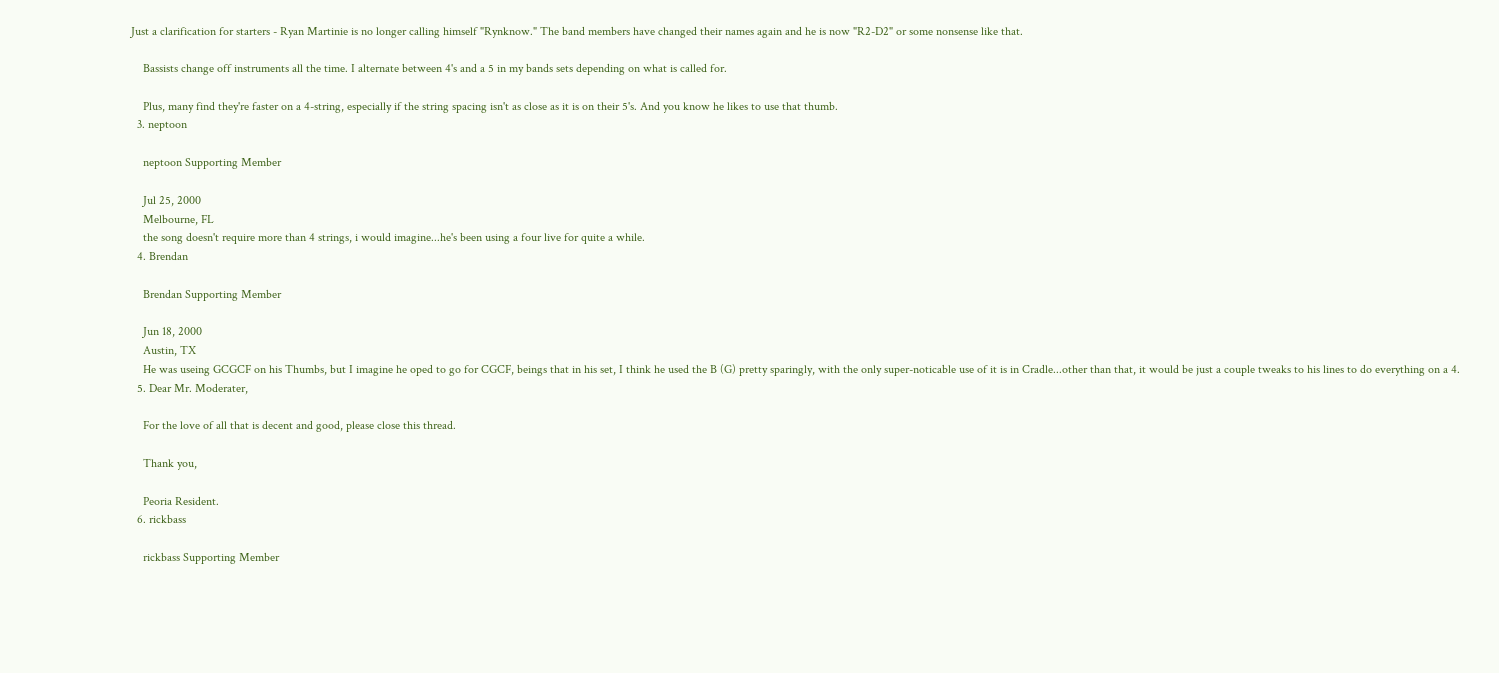Just a clarification for starters - Ryan Martinie is no longer calling himself "Rynknow." The band members have changed their names again and he is now "R2-D2" or some nonsense like that.

    Bassists change off instruments all the time. I alternate between 4's and a 5 in my bands sets depending on what is called for.

    Plus, many find they're faster on a 4-string, especially if the string spacing isn't as close as it is on their 5's. And you know he likes to use that thumb.
  3. neptoon

    neptoon Supporting Member

    Jul 25, 2000
    Melbourne, FL
    the song doesn't require more than 4 strings, i would imagine...he's been using a four live for quite a while.
  4. Brendan

    Brendan Supporting Member

    Jun 18, 2000
    Austin, TX
    He was useing GCGCF on his Thumbs, but I imagine he oped to go for CGCF, beings that in his set, I think he used the B (G) pretty sparingly, with the only super-noticable use of it is in Cradle...other than that, it would be just a couple tweaks to his lines to do everything on a 4.
  5. Dear Mr. Moderater,

    For the love of all that is decent and good, please close this thread.

    Thank you,

    Peoria Resident.
  6. rickbass

    rickbass Supporting Member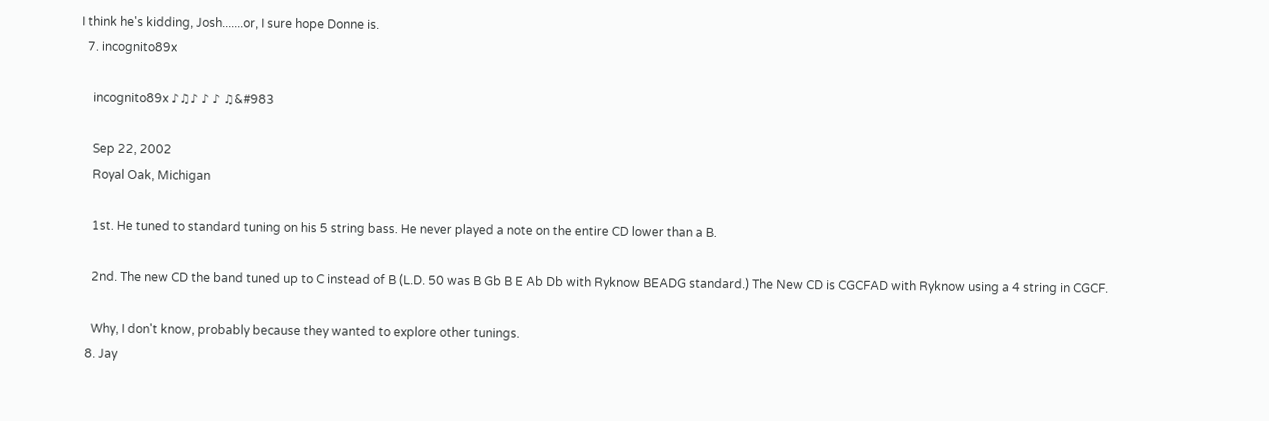I think he's kidding, Josh.......or, I sure hope Donne is.
  7. incognito89x

    incognito89x ♪♫♪ ♪ ♪ ♫&#983

    Sep 22, 2002
    Royal Oak, Michigan

    1st. He tuned to standard tuning on his 5 string bass. He never played a note on the entire CD lower than a B.

    2nd. The new CD the band tuned up to C instead of B (L.D. 50 was B Gb B E Ab Db with Ryknow BEADG standard.) The New CD is CGCFAD with Ryknow using a 4 string in CGCF.

    Why, I don't know, probably because they wanted to explore other tunings.
  8. Jay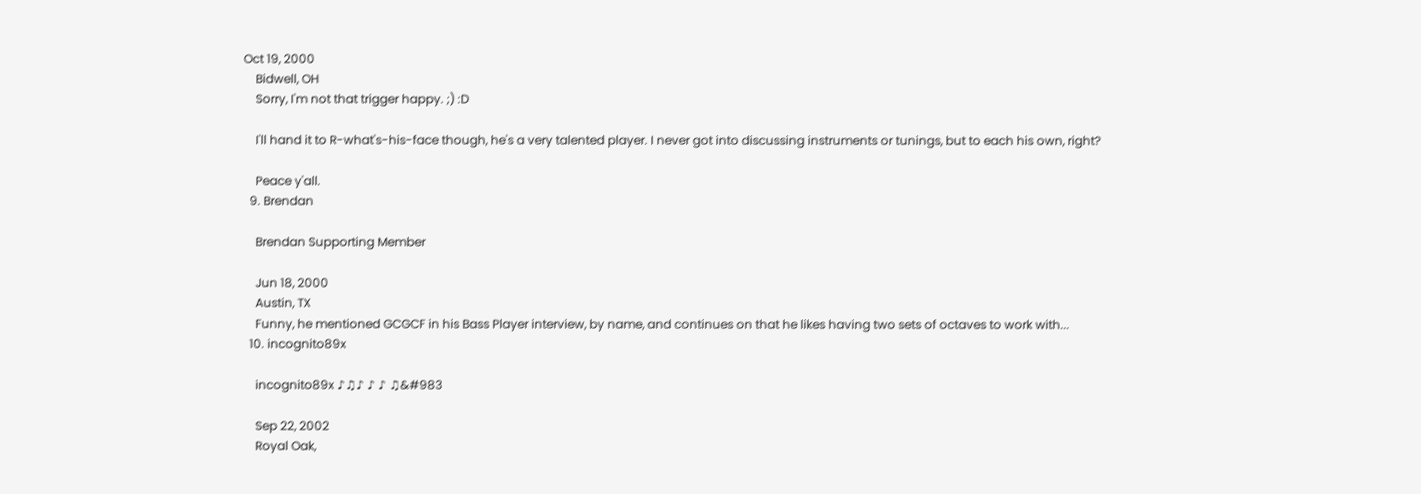Oct 19, 2000
    Bidwell, OH
    Sorry, I'm not that trigger happy. ;) :D

    I'll hand it to R-what's-his-face though, he's a very talented player. I never got into discussing instruments or tunings, but to each his own, right?

    Peace y'all.
  9. Brendan

    Brendan Supporting Member

    Jun 18, 2000
    Austin, TX
    Funny, he mentioned GCGCF in his Bass Player interview, by name, and continues on that he likes having two sets of octaves to work with...
  10. incognito89x

    incognito89x ♪♫♪ ♪ ♪ ♫&#983

    Sep 22, 2002
    Royal Oak,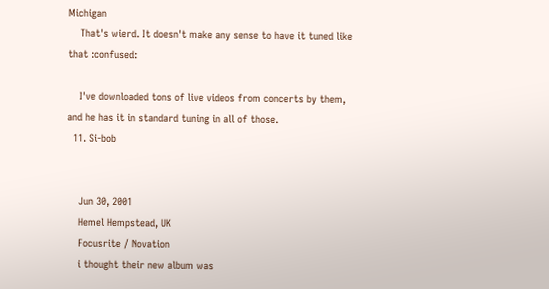Michigan
    That's wierd. It doesn't make any sense to have it tuned like that :confused:

    I've downloaded tons of live videos from concerts by them, and he has it in standard tuning in all of those.
  11. Si-bob


    Jun 30, 2001
    Hemel Hempstead, UK
    Focusrite / Novation
    i thought their new album was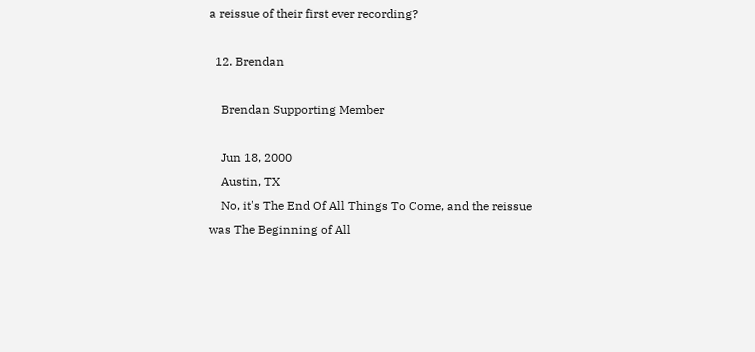a reissue of their first ever recording?

  12. Brendan

    Brendan Supporting Member

    Jun 18, 2000
    Austin, TX
    No, it's The End Of All Things To Come, and the reissue was The Beginning of All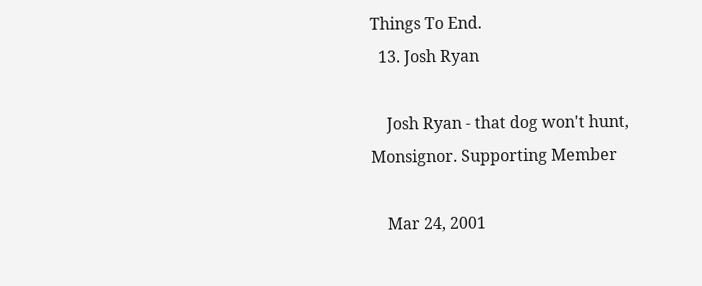Things To End.
  13. Josh Ryan

    Josh Ryan - that dog won't hunt, Monsignor. Supporting Member

    Mar 24, 2001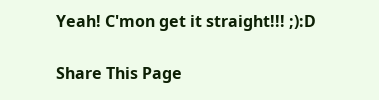Yeah! C'mon get it straight!!! ;):D

Share This Page